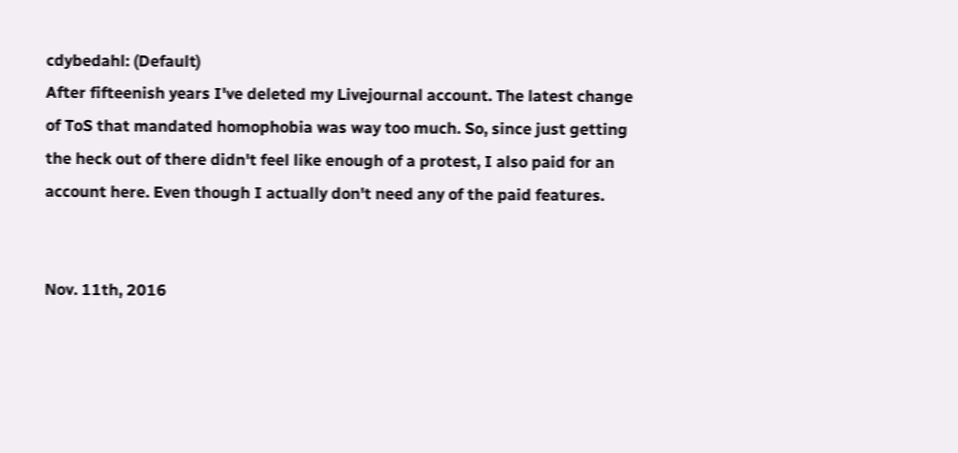cdybedahl: (Default)
After fifteenish years I've deleted my Livejournal account. The latest change of ToS that mandated homophobia was way too much. So, since just getting the heck out of there didn't feel like enough of a protest, I also paid for an account here. Even though I actually don't need any of the paid features.


Nov. 11th, 2016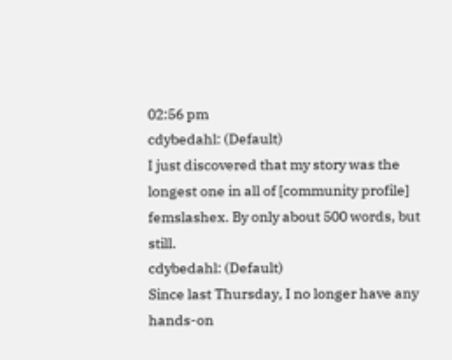02:56 pm
cdybedahl: (Default)
I just discovered that my story was the longest one in all of [community profile] femslashex. By only about 500 words, but still.
cdybedahl: (Default)
Since last Thursday, I no longer have any hands-on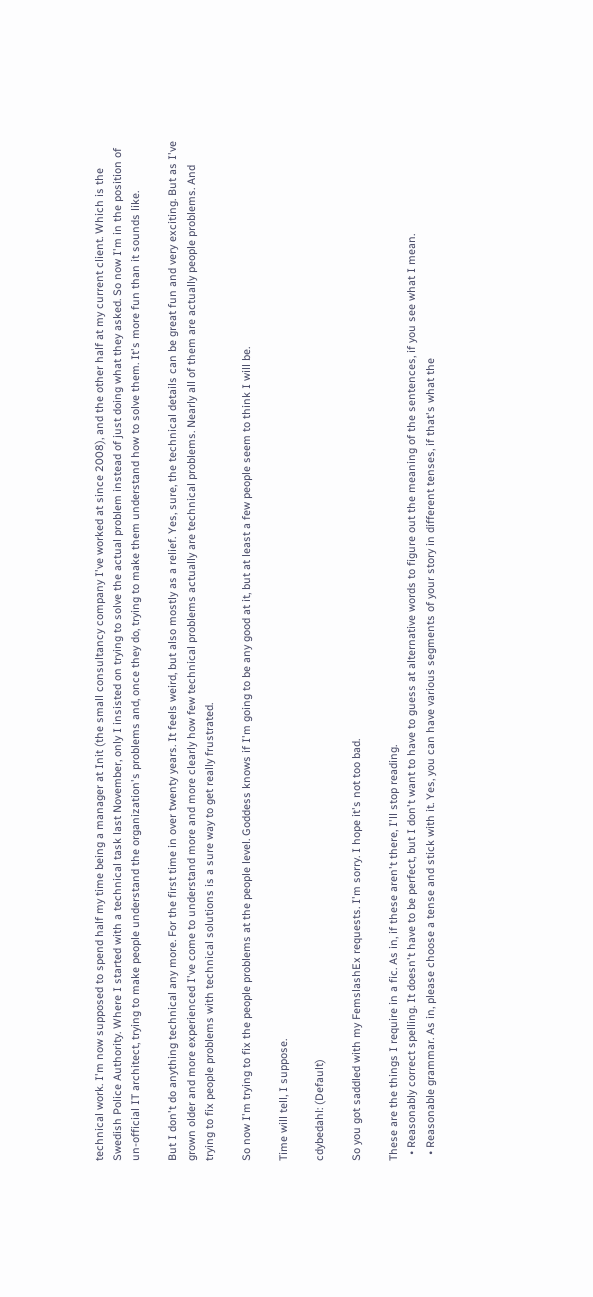technical work. I'm now supposed to spend half my time being a manager at Init (the small consultancy company I've worked at since 2008), and the other half at my current client. Which is the Swedish Police Authority. Where I started with a technical task last November, only I insisted on trying to solve the actual problem instead of just doing what they asked. So now I'm in the position of un-official IT architect, trying to make people understand the organization's problems and, once they do, trying to make them understand how to solve them. It's more fun than it sounds like.

But I don't do anything technical any more. For the first time in over twenty years. It feels weird, but also mostly as a relief. Yes, sure, the technical details can be great fun and very exciting. But as I've grown older and more experienced I've come to understand more and more clearly how few technical problems actually are technical problems. Nearly all of them are actually people problems. And trying to fix people problems with technical solutions is a sure way to get really frustrated.

So now I'm trying to fix the people problems at the people level. Goddess knows if I'm going to be any good at it, but at least a few people seem to think I will be.

Time will tell, I suppose.

cdybedahl: (Default)

So you got saddled with my FemslashEx requests. I'm sorry. I hope it's not too bad.

These are the things I require in a fic. As in, if these aren't there, I'll stop reading.
  • Reasonably correct spelling. It doesn't have to be perfect, but I don't want to have to guess at alternative words to figure out the meaning of the sentences, if you see what I mean.
  • Reasonable grammar. As in, please choose a tense and stick with it. Yes, you can have various segments of your story in different tenses, if that's what the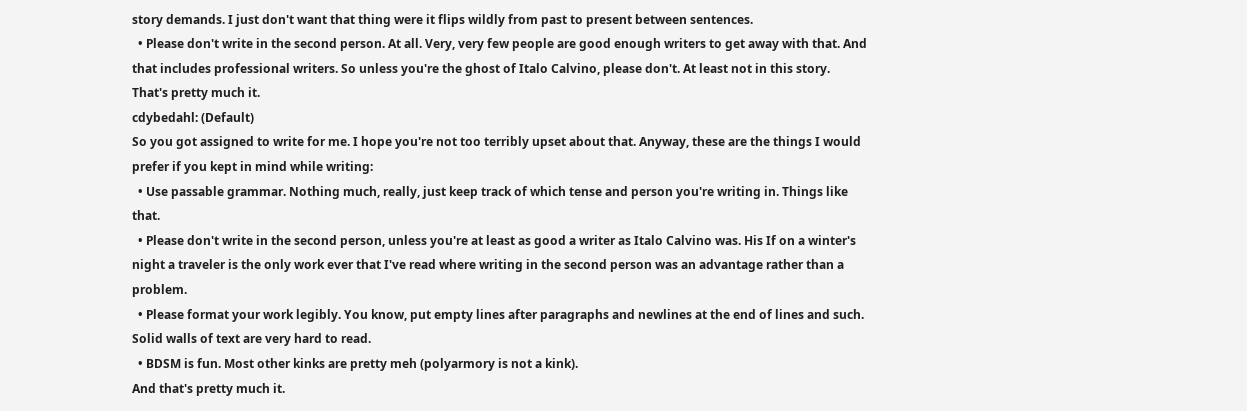story demands. I just don't want that thing were it flips wildly from past to present between sentences.
  • Please don't write in the second person. At all. Very, very few people are good enough writers to get away with that. And that includes professional writers. So unless you're the ghost of Italo Calvino, please don't. At least not in this story.
That's pretty much it.
cdybedahl: (Default)
So you got assigned to write for me. I hope you're not too terribly upset about that. Anyway, these are the things I would prefer if you kept in mind while writing:
  • Use passable grammar. Nothing much, really, just keep track of which tense and person you're writing in. Things like that.
  • Please don't write in the second person, unless you're at least as good a writer as Italo Calvino was. His If on a winter's night a traveler is the only work ever that I've read where writing in the second person was an advantage rather than a problem.
  • Please format your work legibly. You know, put empty lines after paragraphs and newlines at the end of lines and such. Solid walls of text are very hard to read.
  • BDSM is fun. Most other kinks are pretty meh (polyarmory is not a kink).
And that's pretty much it.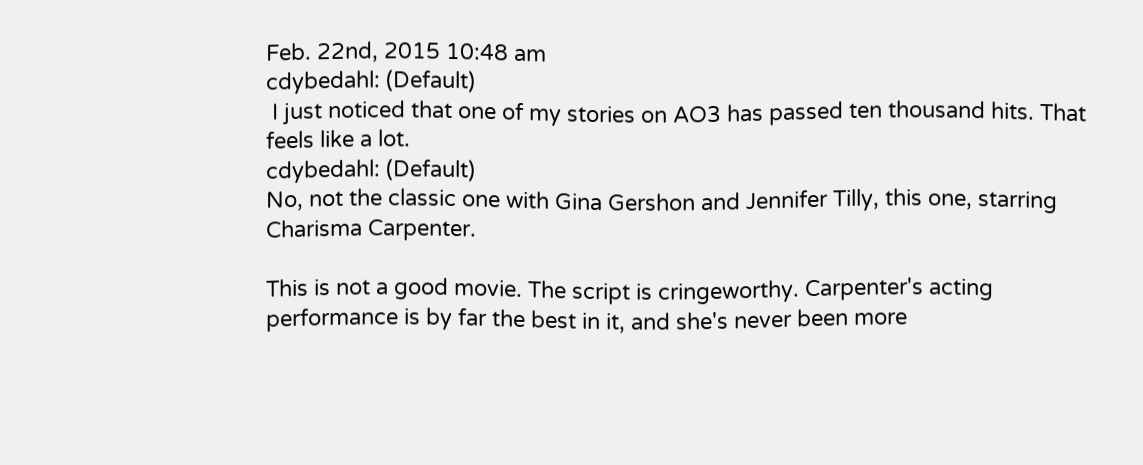Feb. 22nd, 2015 10:48 am
cdybedahl: (Default)
 I just noticed that one of my stories on AO3 has passed ten thousand hits. That feels like a lot.
cdybedahl: (Default)
No, not the classic one with Gina Gershon and Jennifer Tilly, this one, starring Charisma Carpenter.

This is not a good movie. The script is cringeworthy. Carpenter's acting performance is by far the best in it, and she's never been more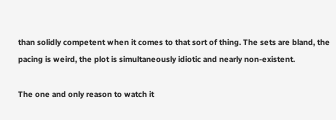than solidly competent when it comes to that sort of thing. The sets are bland, the pacing is weird, the plot is simultaneously idiotic and nearly non-existent.

The one and only reason to watch it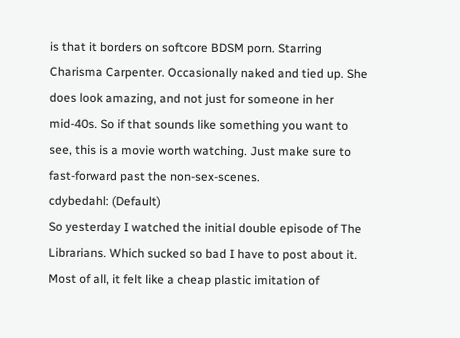is that it borders on softcore BDSM porn. Starring Charisma Carpenter. Occasionally naked and tied up. She does look amazing, and not just for someone in her mid-40s. So if that sounds like something you want to see, this is a movie worth watching. Just make sure to fast-forward past the non-sex-scenes.
cdybedahl: (Default)
So yesterday I watched the initial double episode of The Librarians. Which sucked so bad I have to post about it. Most of all, it felt like a cheap plastic imitation of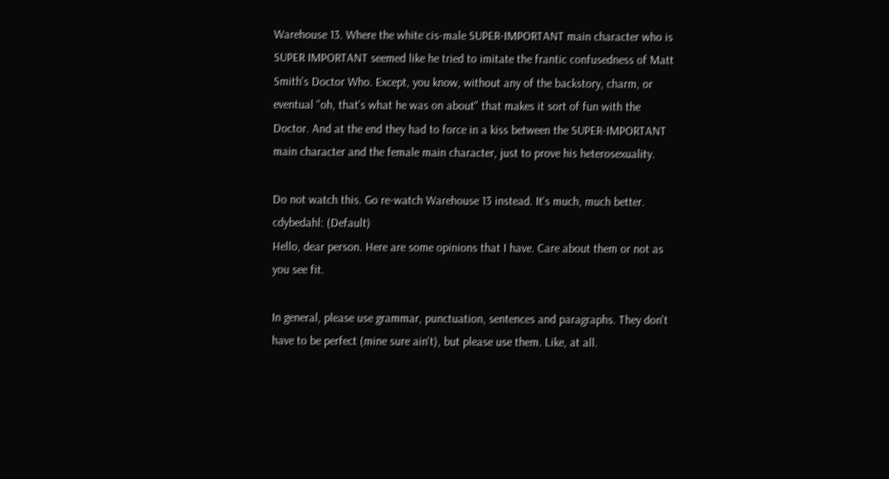Warehouse 13. Where the white cis-male SUPER-IMPORTANT main character who is SUPER IMPORTANT seemed like he tried to imitate the frantic confusedness of Matt Smith's Doctor Who. Except, you know, without any of the backstory, charm, or eventual "oh, that's what he was on about" that makes it sort of fun with the Doctor. And at the end they had to force in a kiss between the SUPER-IMPORTANT main character and the female main character, just to prove his heterosexuality.

Do not watch this. Go re-watch Warehouse 13 instead. It's much, much better.
cdybedahl: (Default)
Hello, dear person. Here are some opinions that I have. Care about them or not as you see fit.

In general, please use grammar, punctuation, sentences and paragraphs. They don't have to be perfect (mine sure ain't), but please use them. Like, at all.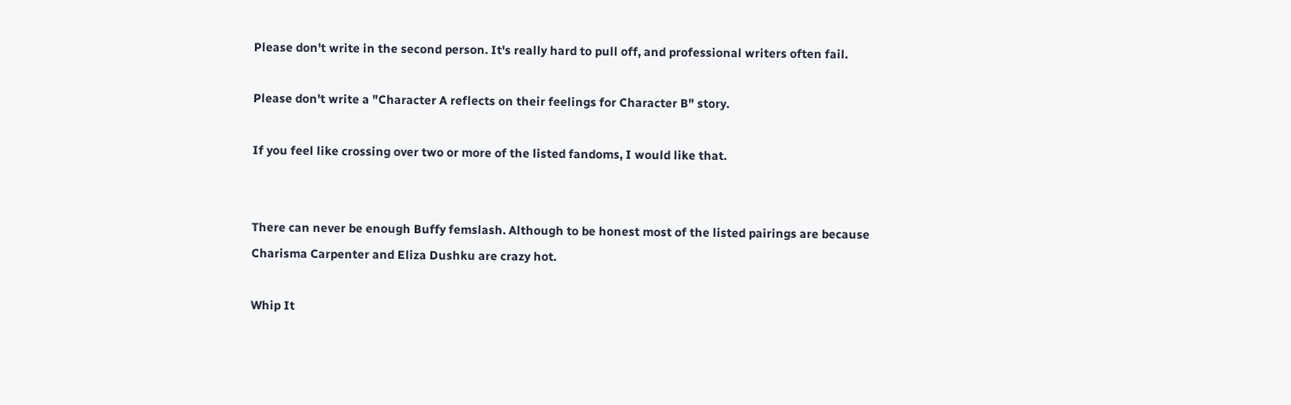Please don't write in the second person. It's really hard to pull off, and professional writers often fail.

Please don't write a "Character A reflects on their feelings for Character B" story.

If you feel like crossing over two or more of the listed fandoms, I would like that.


There can never be enough Buffy femslash. Although to be honest most of the listed pairings are because Charisma Carpenter and Eliza Dushku are crazy hot.

Whip It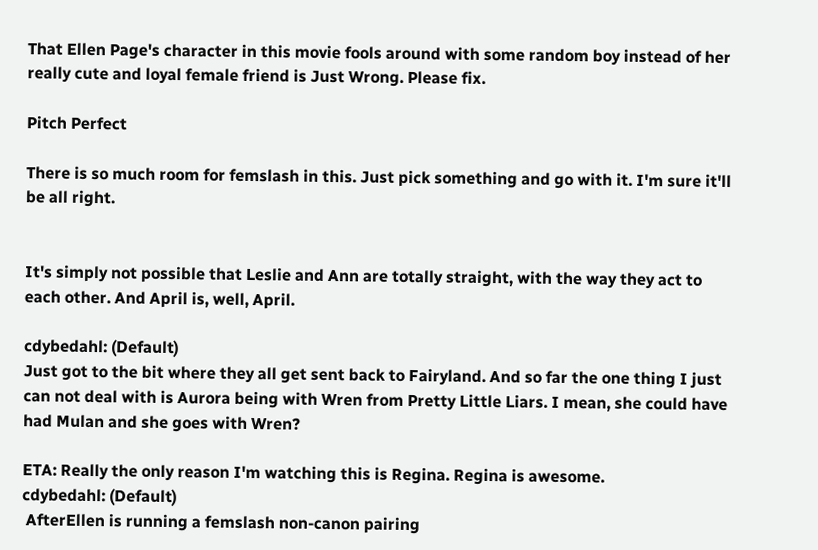That Ellen Page's character in this movie fools around with some random boy instead of her really cute and loyal female friend is Just Wrong. Please fix.

Pitch Perfect

There is so much room for femslash in this. Just pick something and go with it. I'm sure it'll be all right.


It's simply not possible that Leslie and Ann are totally straight, with the way they act to each other. And April is, well, April.

cdybedahl: (Default)
Just got to the bit where they all get sent back to Fairyland. And so far the one thing I just can not deal with is Aurora being with Wren from Pretty Little Liars. I mean, she could have had Mulan and she goes with Wren?

ETA: Really the only reason I'm watching this is Regina. Regina is awesome.
cdybedahl: (Default)
 AfterEllen is running a femslash non-canon pairing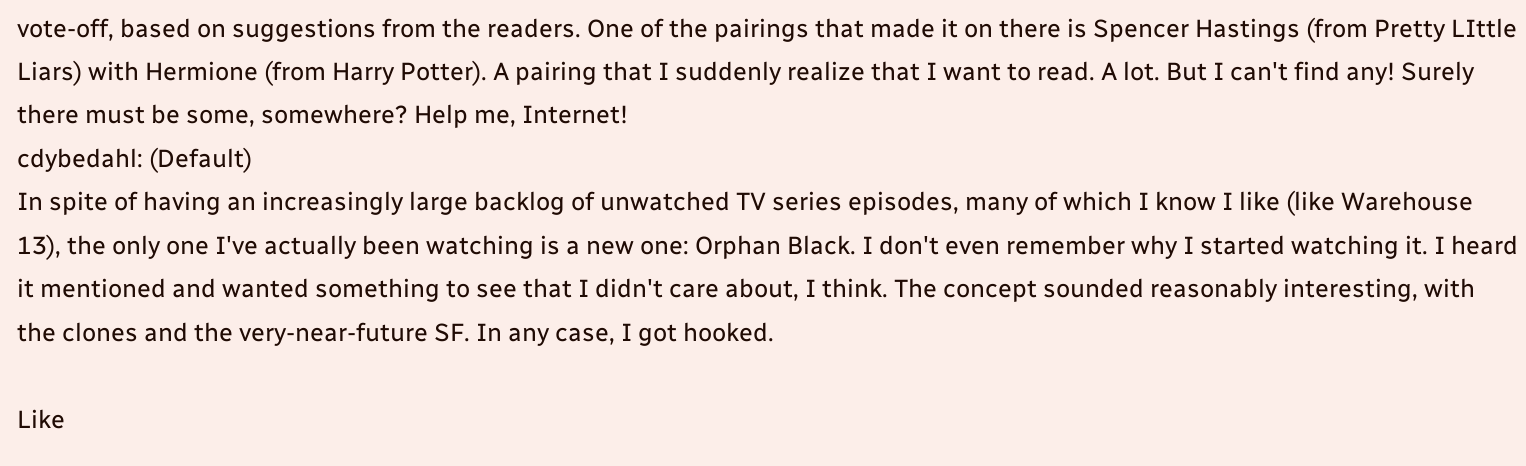vote-off, based on suggestions from the readers. One of the pairings that made it on there is Spencer Hastings (from Pretty LIttle Liars) with Hermione (from Harry Potter). A pairing that I suddenly realize that I want to read. A lot. But I can't find any! Surely there must be some, somewhere? Help me, Internet!
cdybedahl: (Default)
In spite of having an increasingly large backlog of unwatched TV series episodes, many of which I know I like (like Warehouse 13), the only one I've actually been watching is a new one: Orphan Black. I don't even remember why I started watching it. I heard it mentioned and wanted something to see that I didn't care about, I think. The concept sounded reasonably interesting, with the clones and the very-near-future SF. In any case, I got hooked.

Like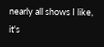nearly all shows I like, it's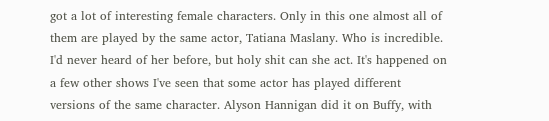got a lot of interesting female characters. Only in this one almost all of them are played by the same actor, Tatiana Maslany. Who is incredible. I'd never heard of her before, but holy shit can she act. It's happened on a few other shows I've seen that some actor has played different versions of the same character. Alyson Hannigan did it on Buffy, with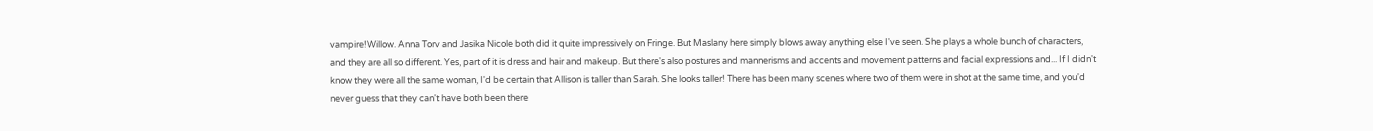vampire!Willow. Anna Torv and Jasika Nicole both did it quite impressively on Fringe. But Maslany here simply blows away anything else I've seen. She plays a whole bunch of characters, and they are all so different. Yes, part of it is dress and hair and makeup. But there's also postures and mannerisms and accents and movement patterns and facial expressions and... If I didn't know they were all the same woman, I'd be certain that Allison is taller than Sarah. She looks taller! There has been many scenes where two of them were in shot at the same time, and you'd never guess that they can't have both been there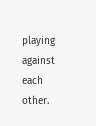playing against each other.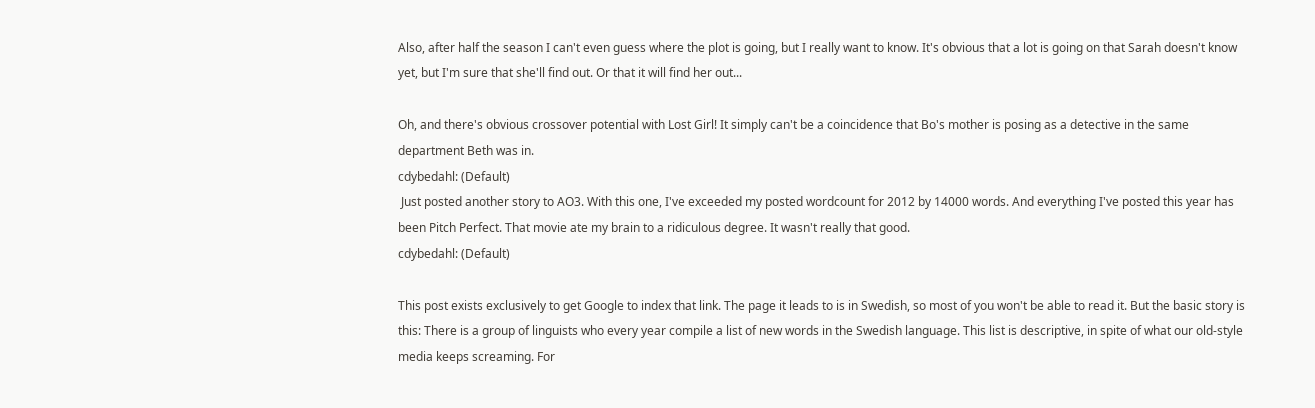Also, after half the season I can't even guess where the plot is going, but I really want to know. It's obvious that a lot is going on that Sarah doesn't know yet, but I'm sure that she'll find out. Or that it will find her out...

Oh, and there's obvious crossover potential with Lost Girl! It simply can't be a coincidence that Bo's mother is posing as a detective in the same department Beth was in.
cdybedahl: (Default)
 Just posted another story to AO3. With this one, I've exceeded my posted wordcount for 2012 by 14000 words. And everything I've posted this year has been Pitch Perfect. That movie ate my brain to a ridiculous degree. It wasn't really that good.
cdybedahl: (Default)

This post exists exclusively to get Google to index that link. The page it leads to is in Swedish, so most of you won't be able to read it. But the basic story is this: There is a group of linguists who every year compile a list of new words in the Swedish language. This list is descriptive, in spite of what our old-style media keeps screaming. For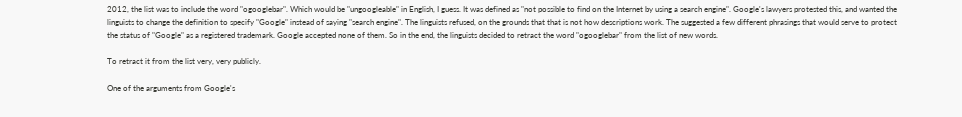2012, the list was to include the word "ogooglebar". Which would be "ungoogleable" in English, I guess. It was defined as "not possible to find on the Internet by using a search engine". Google's lawyers protested this, and wanted the linguists to change the definition to specify "Google" instead of saying "search engine". The linguists refused, on the grounds that that is not how descriptions work. The suggested a few different phrasings that would serve to protect the status of "Google" as a registered trademark. Google accepted none of them. So in the end, the linguists decided to retract the word "ogooglebar" from the list of new words.

To retract it from the list very, very publicly.

One of the arguments from Google's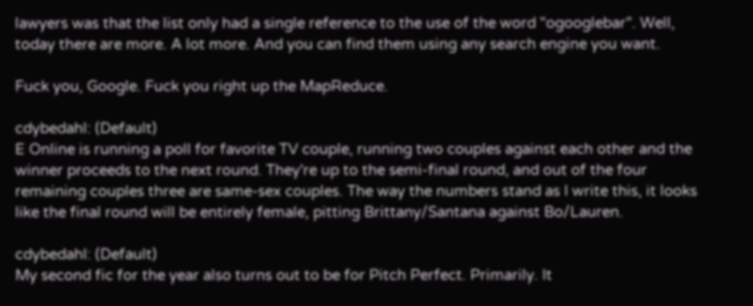lawyers was that the list only had a single reference to the use of the word "ogooglebar". Well, today there are more. A lot more. And you can find them using any search engine you want.

Fuck you, Google. Fuck you right up the MapReduce.

cdybedahl: (Default)
E Online is running a poll for favorite TV couple, running two couples against each other and the winner proceeds to the next round. They're up to the semi-final round, and out of the four remaining couples three are same-sex couples. The way the numbers stand as I write this, it looks like the final round will be entirely female, pitting Brittany/Santana against Bo/Lauren.

cdybedahl: (Default)
My second fic for the year also turns out to be for Pitch Perfect. Primarily. It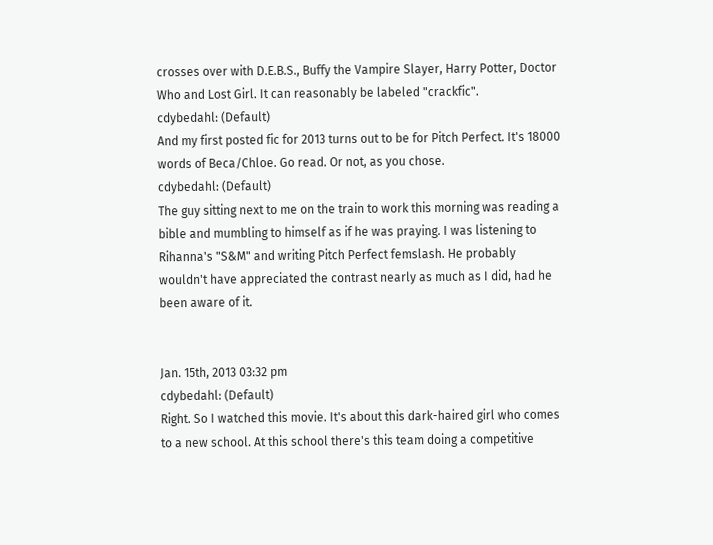crosses over with D.E.B.S., Buffy the Vampire Slayer, Harry Potter, Doctor Who and Lost Girl. It can reasonably be labeled "crackfic".
cdybedahl: (Default)
And my first posted fic for 2013 turns out to be for Pitch Perfect. It's 18000 words of Beca/Chloe. Go read. Or not, as you chose.
cdybedahl: (Default)
The guy sitting next to me on the train to work this morning was reading a bible and mumbling to himself as if he was praying. I was listening to Rihanna's "S&M" and writing Pitch Perfect femslash. He probably wouldn't have appreciated the contrast nearly as much as I did, had he been aware of it.


Jan. 15th, 2013 03:32 pm
cdybedahl: (Default)
Right. So I watched this movie. It's about this dark-haired girl who comes to a new school. At this school there's this team doing a competitive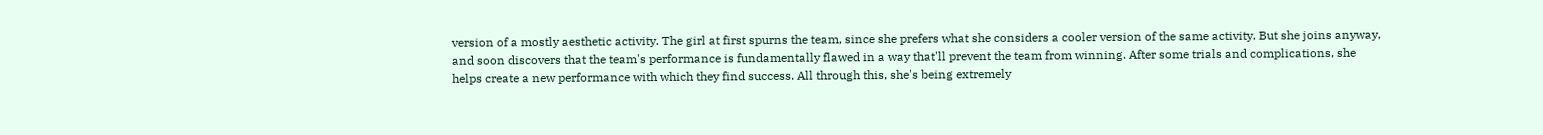version of a mostly aesthetic activity. The girl at first spurns the team, since she prefers what she considers a cooler version of the same activity. But she joins anyway, and soon discovers that the team's performance is fundamentally flawed in a way that'll prevent the team from winning. After some trials and complications, she helps create a new performance with which they find success. All through this, she's being extremely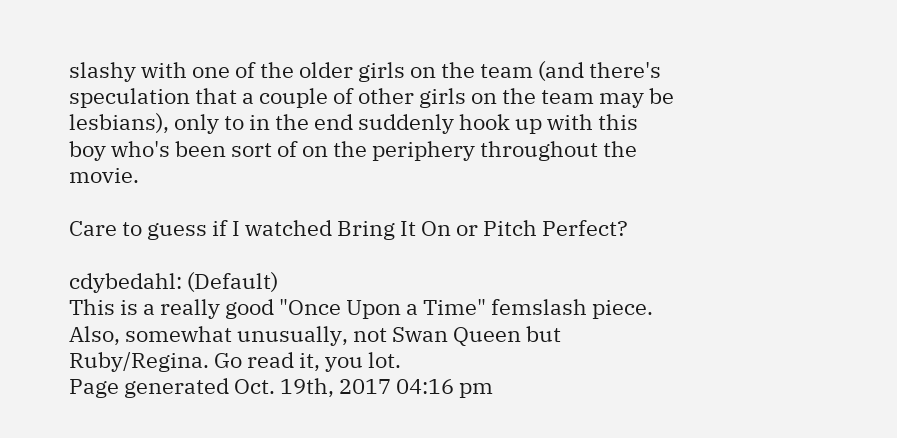slashy with one of the older girls on the team (and there's speculation that a couple of other girls on the team may be lesbians), only to in the end suddenly hook up with this boy who's been sort of on the periphery throughout the movie.

Care to guess if I watched Bring It On or Pitch Perfect?

cdybedahl: (Default)
This is a really good "Once Upon a Time" femslash piece. Also, somewhat unusually, not Swan Queen but Ruby/Regina. Go read it, you lot.
Page generated Oct. 19th, 2017 04:16 pm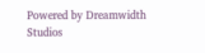Powered by Dreamwidth Studios